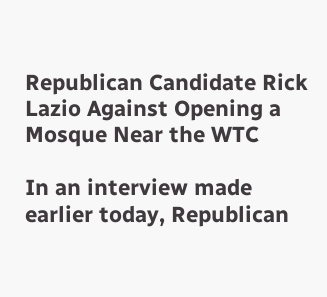Republican Candidate Rick Lazio Against Opening a Mosque Near the WTC

In an interview made earlier today, Republican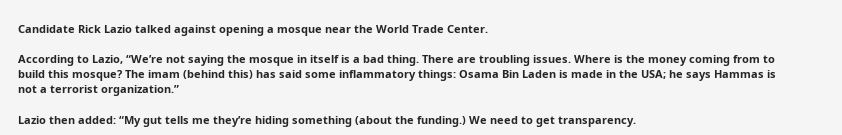Candidate Rick Lazio talked against opening a mosque near the World Trade Center.

According to Lazio, “We’re not saying the mosque in itself is a bad thing. There are troubling issues. Where is the money coming from to build this mosque? The imam (behind this) has said some inflammatory things: Osama Bin Laden is made in the USA; he says Hammas is not a terrorist organization.”

Lazio then added: “My gut tells me they’re hiding something (about the funding.) We need to get transparency.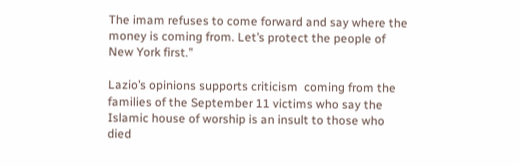The imam refuses to come forward and say where the money is coming from. Let’s protect the people of New York first.”

Lazio’s opinions supports criticism  coming from the families of the September 11 victims who say the Islamic house of worship is an insult to those who died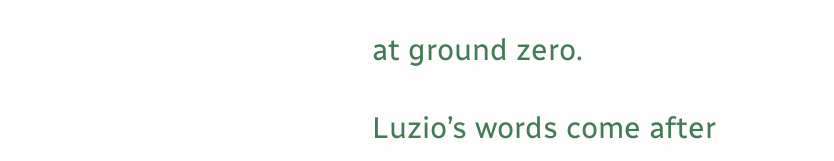at ground zero.

Luzio’s words come after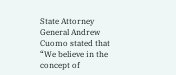State Attorney General Andrew Cuomo stated that “We believe in the concept of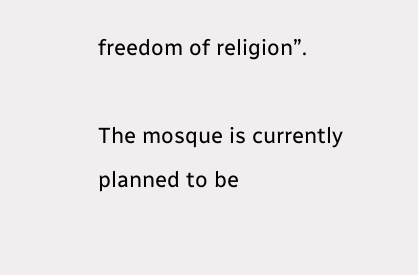freedom of religion”.

The mosque is currently planned to be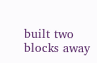built two blocks away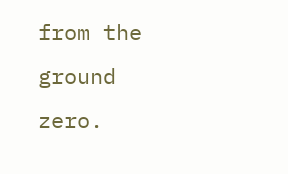from the ground zero.